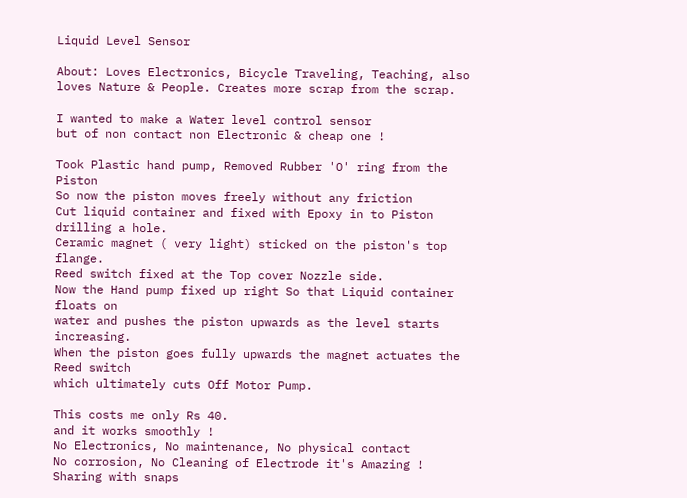Liquid Level Sensor

About: Loves Electronics, Bicycle Traveling, Teaching, also loves Nature & People. Creates more scrap from the scrap.

I wanted to make a Water level control sensor
but of non contact non Electronic & cheap one !

Took Plastic hand pump, Removed Rubber 'O' ring from the Piston
So now the piston moves freely without any friction
Cut liquid container and fixed with Epoxy in to Piston drilling a hole.
Ceramic magnet ( very light) sticked on the piston's top flange.
Reed switch fixed at the Top cover Nozzle side.
Now the Hand pump fixed up right So that Liquid container floats on
water and pushes the piston upwards as the level starts increasing.
When the piston goes fully upwards the magnet actuates the Reed switch
which ultimately cuts Off Motor Pump.

This costs me only Rs 40.
and it works smoothly !
No Electronics, No maintenance, No physical contact
No corrosion, No Cleaning of Electrode it's Amazing !
Sharing with snaps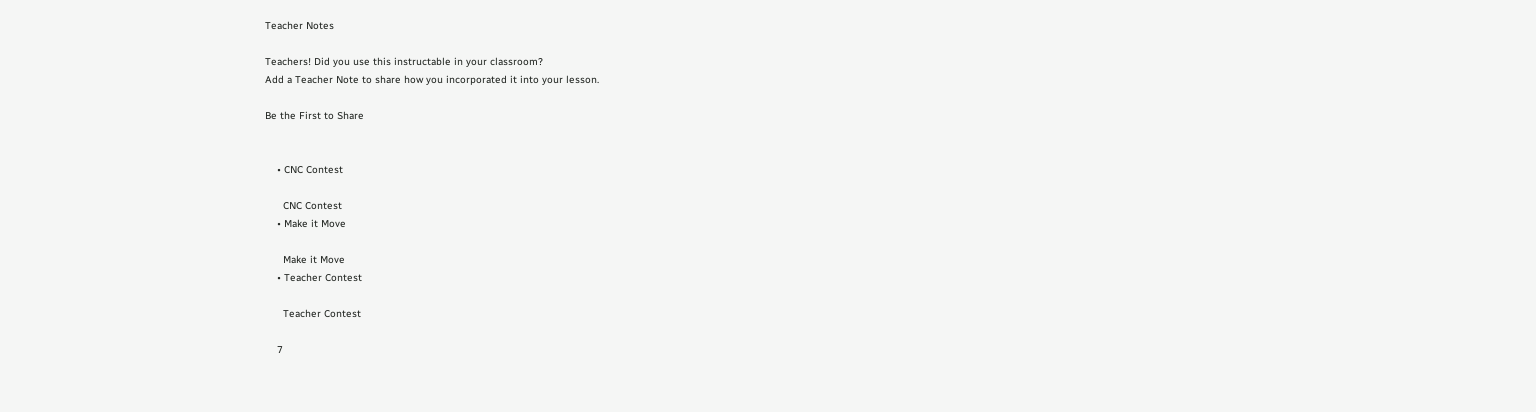Teacher Notes

Teachers! Did you use this instructable in your classroom?
Add a Teacher Note to share how you incorporated it into your lesson.

Be the First to Share


    • CNC Contest

      CNC Contest
    • Make it Move

      Make it Move
    • Teacher Contest

      Teacher Contest

    7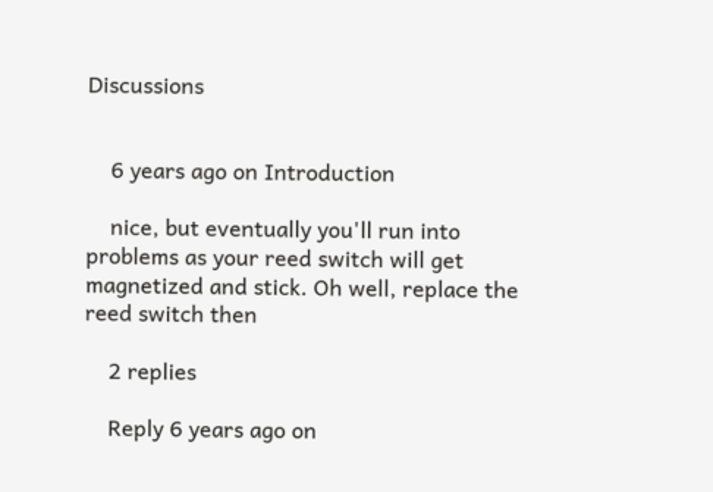Discussions


    6 years ago on Introduction

    nice, but eventually you'll run into problems as your reed switch will get magnetized and stick. Oh well, replace the reed switch then

    2 replies

    Reply 6 years ago on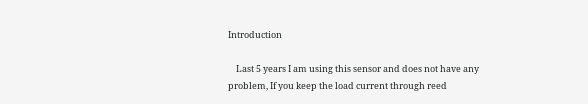Introduction

    Last 5 years I am using this sensor and does not have any problem, If you keep the load current through reed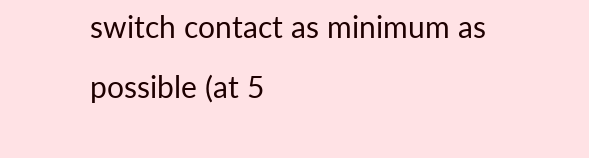switch contact as minimum as possible (at 5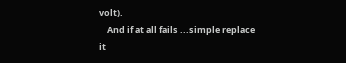volt).
    And if at all fails ...simple replace it